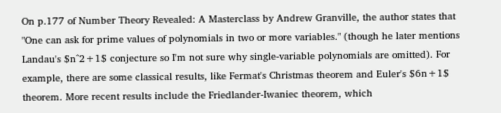On p.177 of Number Theory Revealed: A Masterclass by Andrew Granville, the author states that "One can ask for prime values of polynomials in two or more variables." (though he later mentions Landau's $n^2+1$ conjecture so I'm not sure why single-variable polynomials are omitted). For example, there are some classical results, like Fermat's Christmas theorem and Euler's $6n+1$ theorem. More recent results include the Friedlander-Iwaniec theorem, which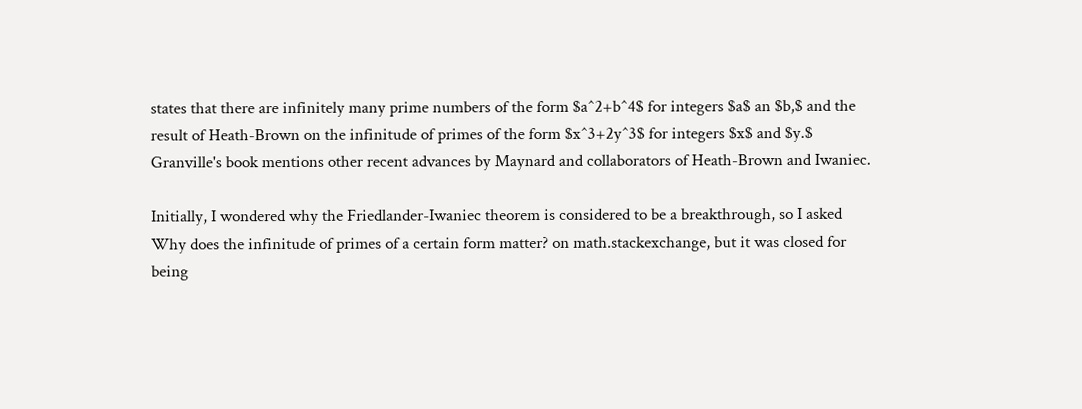states that there are infinitely many prime numbers of the form $a^2+b^4$ for integers $a$ an $b,$ and the result of Heath-Brown on the infinitude of primes of the form $x^3+2y^3$ for integers $x$ and $y.$ Granville's book mentions other recent advances by Maynard and collaborators of Heath-Brown and Iwaniec.

Initially, I wondered why the Friedlander-Iwaniec theorem is considered to be a breakthrough, so I asked Why does the infinitude of primes of a certain form matter? on math.stackexchange, but it was closed for being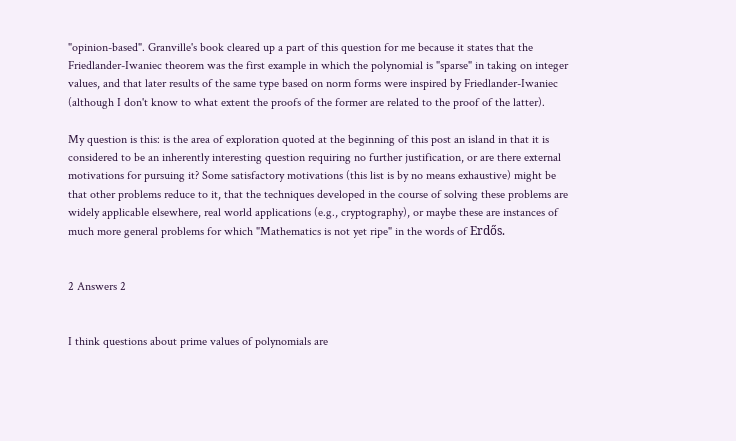"opinion-based". Granville's book cleared up a part of this question for me because it states that the Friedlander-Iwaniec theorem was the first example in which the polynomial is "sparse" in taking on integer values, and that later results of the same type based on norm forms were inspired by Friedlander-Iwaniec (although I don't know to what extent the proofs of the former are related to the proof of the latter).

My question is this: is the area of exploration quoted at the beginning of this post an island in that it is considered to be an inherently interesting question requiring no further justification, or are there external motivations for pursuing it? Some satisfactory motivations (this list is by no means exhaustive) might be that other problems reduce to it, that the techniques developed in the course of solving these problems are widely applicable elsewhere, real world applications (e.g., cryptography), or maybe these are instances of much more general problems for which "Mathematics is not yet ripe" in the words of Erdős.


2 Answers 2


I think questions about prime values of polynomials are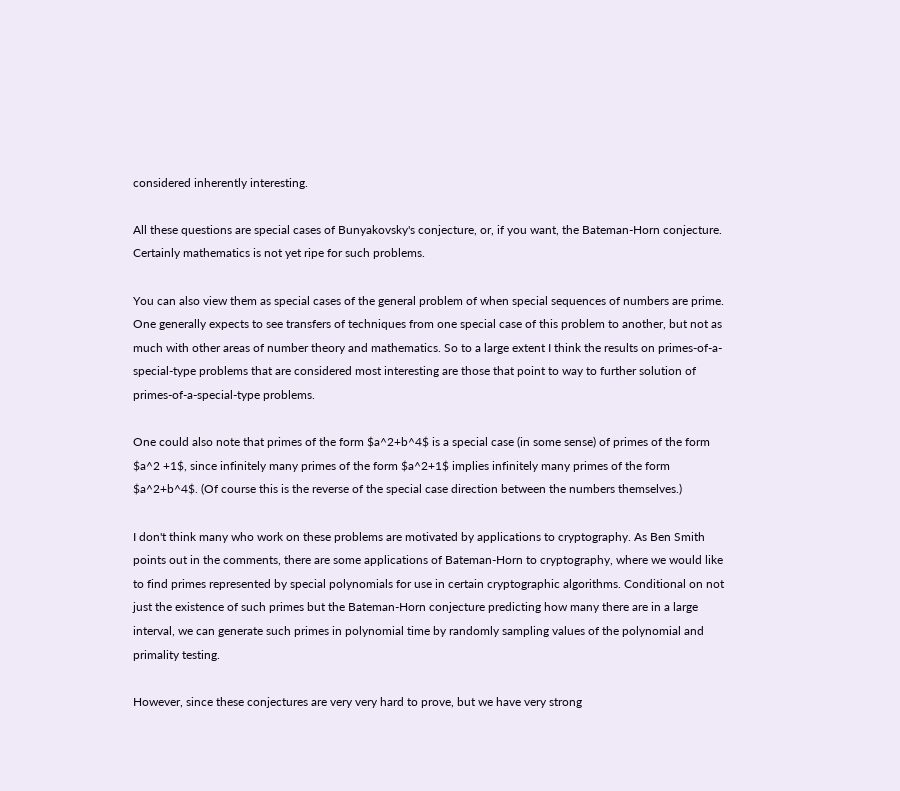considered inherently interesting.

All these questions are special cases of Bunyakovsky's conjecture, or, if you want, the Bateman-Horn conjecture. Certainly mathematics is not yet ripe for such problems.

You can also view them as special cases of the general problem of when special sequences of numbers are prime. One generally expects to see transfers of techniques from one special case of this problem to another, but not as much with other areas of number theory and mathematics. So to a large extent I think the results on primes-of-a-special-type problems that are considered most interesting are those that point to way to further solution of primes-of-a-special-type problems.

One could also note that primes of the form $a^2+b^4$ is a special case (in some sense) of primes of the form $a^2 +1$, since infinitely many primes of the form $a^2+1$ implies infinitely many primes of the form $a^2+b^4$. (Of course this is the reverse of the special case direction between the numbers themselves.)

I don't think many who work on these problems are motivated by applications to cryptography. As Ben Smith points out in the comments, there are some applications of Bateman-Horn to cryptography, where we would like to find primes represented by special polynomials for use in certain cryptographic algorithms. Conditional on not just the existence of such primes but the Bateman-Horn conjecture predicting how many there are in a large interval, we can generate such primes in polynomial time by randomly sampling values of the polynomial and primality testing.

However, since these conjectures are very very hard to prove, but we have very strong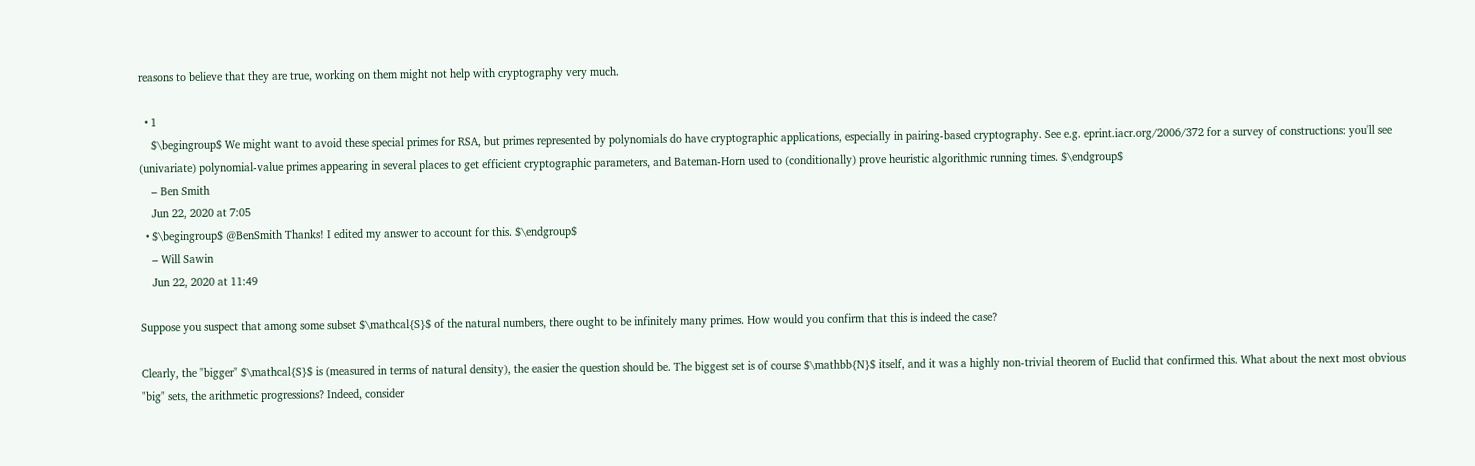reasons to believe that they are true, working on them might not help with cryptography very much.

  • 1
    $\begingroup$ We might want to avoid these special primes for RSA, but primes represented by polynomials do have cryptographic applications, especially in pairing-based cryptography. See e.g. eprint.iacr.org/2006/372 for a survey of constructions: you'll see (univariate) polynomial-value primes appearing in several places to get efficient cryptographic parameters, and Bateman-Horn used to (conditionally) prove heuristic algorithmic running times. $\endgroup$
    – Ben Smith
    Jun 22, 2020 at 7:05
  • $\begingroup$ @BenSmith Thanks! I edited my answer to account for this. $\endgroup$
    – Will Sawin
    Jun 22, 2020 at 11:49

Suppose you suspect that among some subset $\mathcal{S}$ of the natural numbers, there ought to be infinitely many primes. How would you confirm that this is indeed the case?

Clearly, the "bigger" $\mathcal{S}$ is (measured in terms of natural density), the easier the question should be. The biggest set is of course $\mathbb{N}$ itself, and it was a highly non-trivial theorem of Euclid that confirmed this. What about the next most obvious "big" sets, the arithmetic progressions? Indeed, consider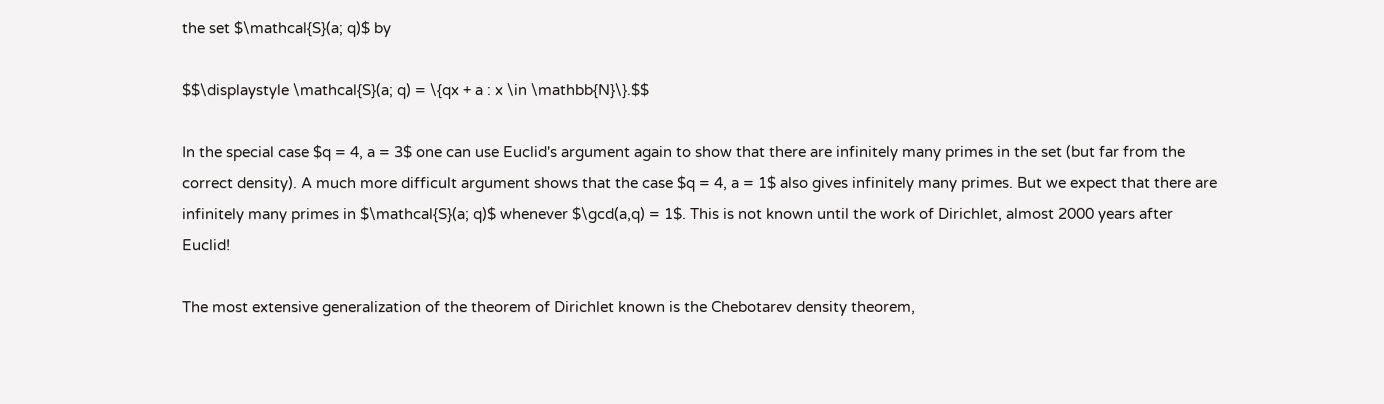the set $\mathcal{S}(a; q)$ by

$$\displaystyle \mathcal{S}(a; q) = \{qx + a : x \in \mathbb{N}\}.$$

In the special case $q = 4, a = 3$ one can use Euclid's argument again to show that there are infinitely many primes in the set (but far from the correct density). A much more difficult argument shows that the case $q = 4, a = 1$ also gives infinitely many primes. But we expect that there are infinitely many primes in $\mathcal{S}(a; q)$ whenever $\gcd(a,q) = 1$. This is not known until the work of Dirichlet, almost 2000 years after Euclid!

The most extensive generalization of the theorem of Dirichlet known is the Chebotarev density theorem,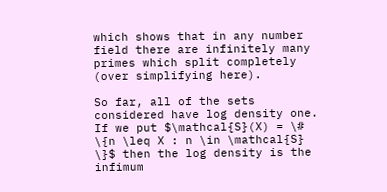which shows that in any number field there are infinitely many primes which split completely (over simplifying here).

So far, all of the sets considered have log density one. If we put $\mathcal{S}(X) = \# \{n \leq X : n \in \mathcal{S} \}$ then the log density is the infimum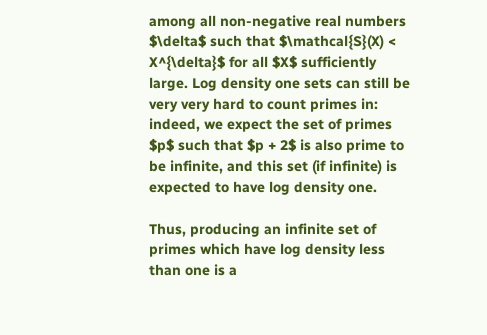among all non-negative real numbers $\delta$ such that $\mathcal{S}(X) < X^{\delta}$ for all $X$ sufficiently large. Log density one sets can still be very very hard to count primes in: indeed, we expect the set of primes $p$ such that $p + 2$ is also prime to be infinite, and this set (if infinite) is expected to have log density one.

Thus, producing an infinite set of primes which have log density less than one is a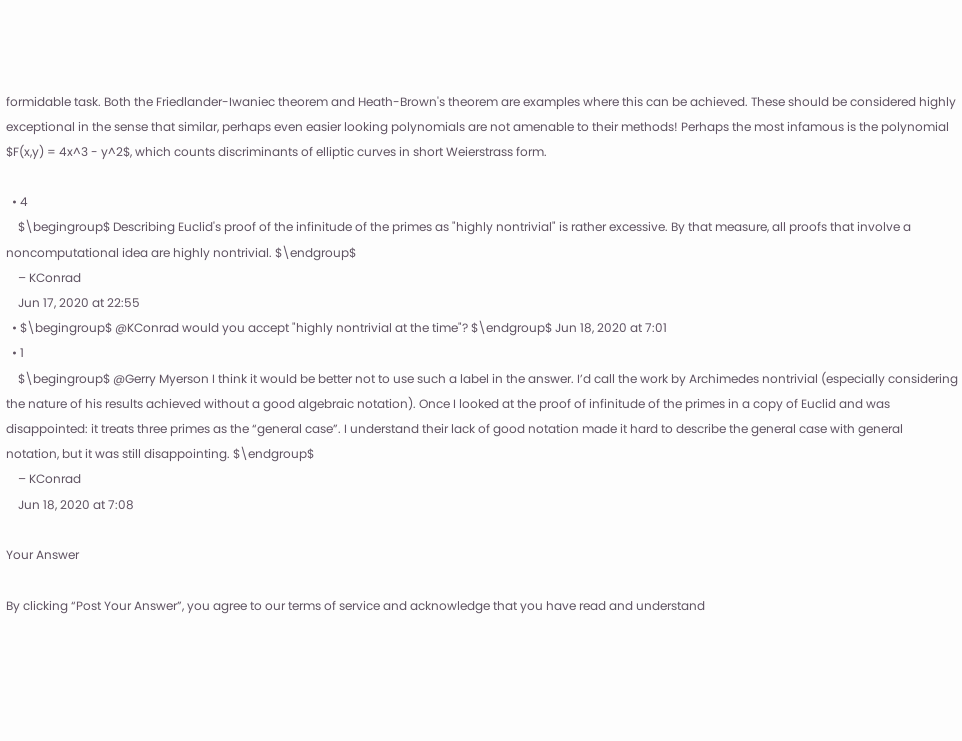formidable task. Both the Friedlander-Iwaniec theorem and Heath-Brown's theorem are examples where this can be achieved. These should be considered highly exceptional in the sense that similar, perhaps even easier looking polynomials are not amenable to their methods! Perhaps the most infamous is the polynomial $F(x,y) = 4x^3 - y^2$, which counts discriminants of elliptic curves in short Weierstrass form.

  • 4
    $\begingroup$ Describing Euclid's proof of the infinitude of the primes as "highly nontrivial" is rather excessive. By that measure, all proofs that involve a noncomputational idea are highly nontrivial. $\endgroup$
    – KConrad
    Jun 17, 2020 at 22:55
  • $\begingroup$ @KConrad would you accept "highly nontrivial at the time"? $\endgroup$ Jun 18, 2020 at 7:01
  • 1
    $\begingroup$ @Gerry Myerson I think it would be better not to use such a label in the answer. I’d call the work by Archimedes nontrivial (especially considering the nature of his results achieved without a good algebraic notation). Once I looked at the proof of infinitude of the primes in a copy of Euclid and was disappointed: it treats three primes as the “general case”. I understand their lack of good notation made it hard to describe the general case with general notation, but it was still disappointing. $\endgroup$
    – KConrad
    Jun 18, 2020 at 7:08

Your Answer

By clicking “Post Your Answer”, you agree to our terms of service and acknowledge that you have read and understand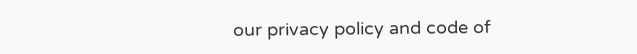our privacy policy and code of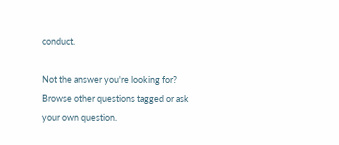conduct.

Not the answer you're looking for? Browse other questions tagged or ask your own question.